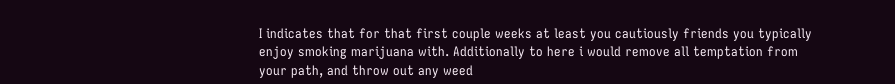I indicates that for that first couple weeks at least you cautiously friends you typically enjoy smoking marijuana with. Additionally to here i would remove all temptation from your path, and throw out any weed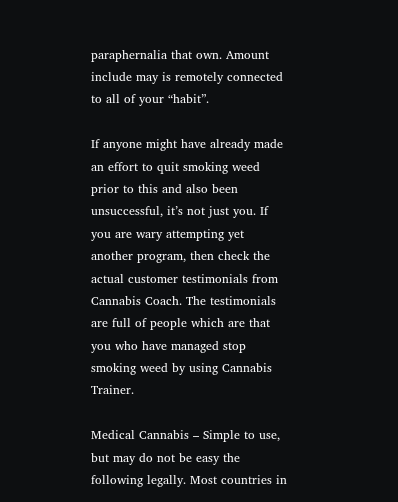paraphernalia that own. Amount include may is remotely connected to all of your “habit”.

If anyone might have already made an effort to quit smoking weed prior to this and also been unsuccessful, it’s not just you. If you are wary attempting yet another program, then check the actual customer testimonials from Cannabis Coach. The testimonials are full of people which are that you who have managed stop smoking weed by using Cannabis Trainer.

Medical Cannabis – Simple to use, but may do not be easy the following legally. Most countries in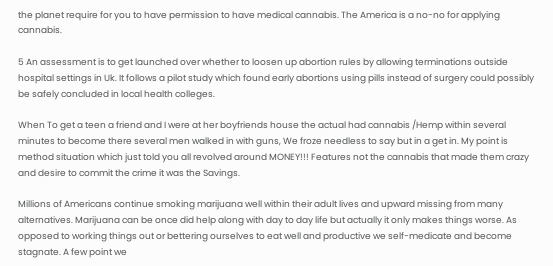the planet require for you to have permission to have medical cannabis. The America is a no-no for applying cannabis.

5 An assessment is to get launched over whether to loosen up abortion rules by allowing terminations outside hospital settings in Uk. It follows a pilot study which found early abortions using pills instead of surgery could possibly be safely concluded in local health colleges.

When To get a teen a friend and I were at her boyfriends house the actual had cannabis /Hemp within several minutes to become there several men walked in with guns, We froze needless to say but in a get in. My point is method situation which just told you all revolved around MONEY!!! Features not the cannabis that made them crazy and desire to commit the crime it was the Savings.

Millions of Americans continue smoking marijuana well within their adult lives and upward missing from many alternatives. Marijuana can be once did help along with day to day life but actually it only makes things worse. As opposed to working things out or bettering ourselves to eat well and productive we self-medicate and become stagnate. A few point we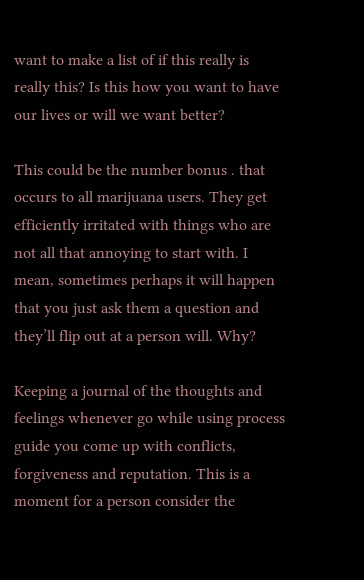want to make a list of if this really is really this? Is this how you want to have our lives or will we want better?

This could be the number bonus . that occurs to all marijuana users. They get efficiently irritated with things who are not all that annoying to start with. I mean, sometimes perhaps it will happen that you just ask them a question and they’ll flip out at a person will. Why?

Keeping a journal of the thoughts and feelings whenever go while using process guide you come up with conflicts, forgiveness and reputation. This is a moment for a person consider the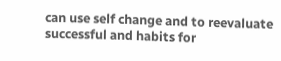can use self change and to reevaluate successful and habits for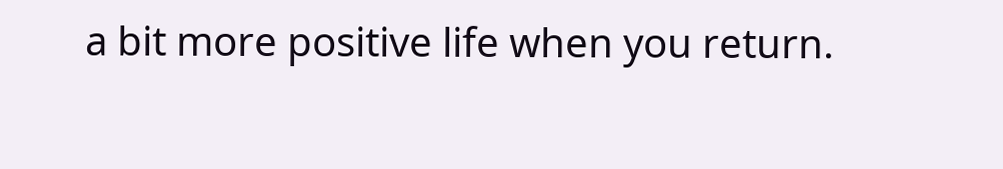a bit more positive life when you return.